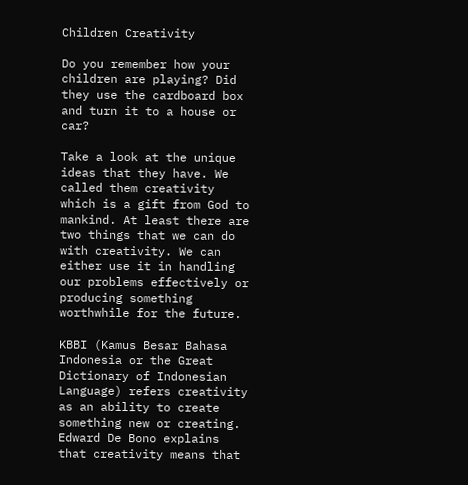Children Creativity

Do you remember how your children are playing? Did they use the cardboard box and turn it to a house or car?

Take a look at the unique ideas that they have. We called them creativity which is a gift from God to mankind. At least there are two things that we can do with creativity. We can either use it in handling our problems effectively or producing something worthwhile for the future.

KBBI (Kamus Besar Bahasa Indonesia or the Great Dictionary of Indonesian Language) refers creativity as an ability to create something new or creating. Edward De Bono explains that creativity means that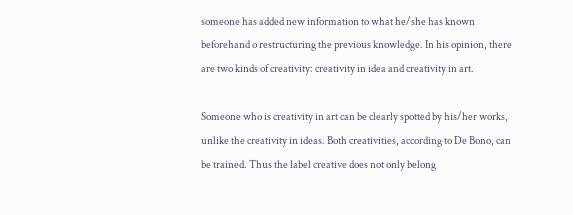someone has added new information to what he/she has known beforehand o restructuring the previous knowledge. In his opinion, there are two kinds of creativity: creativity in idea and creativity in art.

Someone who is creativity in art can be clearly spotted by his/her works, unlike the creativity in ideas. Both creativities, according to De Bono, can be trained. Thus the label creative does not only belong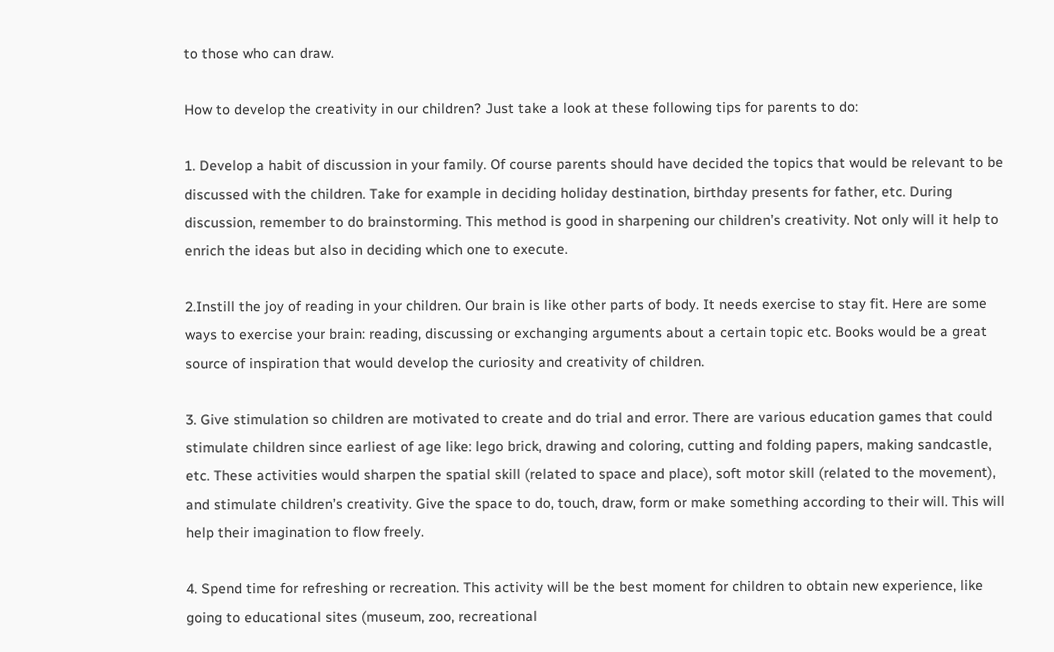to those who can draw.

How to develop the creativity in our children? Just take a look at these following tips for parents to do:

1. Develop a habit of discussion in your family. Of course parents should have decided the topics that would be relevant to be discussed with the children. Take for example in deciding holiday destination, birthday presents for father, etc. During discussion, remember to do brainstorming. This method is good in sharpening our children’s creativity. Not only will it help to enrich the ideas but also in deciding which one to execute.

2.Instill the joy of reading in your children. Our brain is like other parts of body. It needs exercise to stay fit. Here are some ways to exercise your brain: reading, discussing or exchanging arguments about a certain topic etc. Books would be a great source of inspiration that would develop the curiosity and creativity of children.

3. Give stimulation so children are motivated to create and do trial and error. There are various education games that could stimulate children since earliest of age like: lego brick, drawing and coloring, cutting and folding papers, making sandcastle, etc. These activities would sharpen the spatial skill (related to space and place), soft motor skill (related to the movement), and stimulate children’s creativity. Give the space to do, touch, draw, form or make something according to their will. This will help their imagination to flow freely.

4. Spend time for refreshing or recreation. This activity will be the best moment for children to obtain new experience, like going to educational sites (museum, zoo, recreational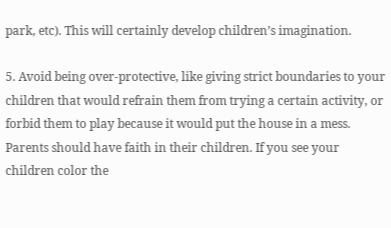park, etc). This will certainly develop children’s imagination.

5. Avoid being over-protective, like giving strict boundaries to your children that would refrain them from trying a certain activity, or forbid them to play because it would put the house in a mess. Parents should have faith in their children. If you see your children color the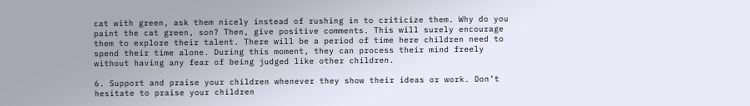cat with green, ask them nicely instead of rushing in to criticize them. Why do you paint the cat green, son? Then, give positive comments. This will surely encourage them to explore their talent. There will be a period of time here children need to spend their time alone. During this moment, they can process their mind freely without having any fear of being judged like other children.

6. Support and praise your children whenever they show their ideas or work. Don’t hesitate to praise your children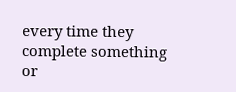every time they complete something or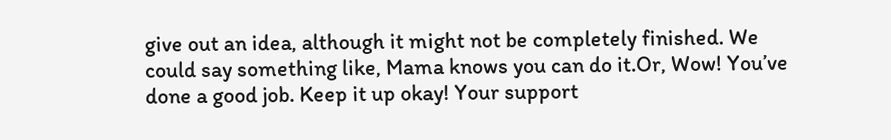give out an idea, although it might not be completely finished. We could say something like, Mama knows you can do it.Or, Wow! You’ve done a good job. Keep it up okay! Your support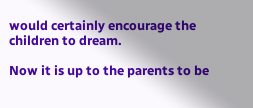would certainly encourage the children to dream.

Now it is up to the parents to be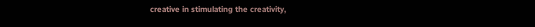creative in stimulating the creativity,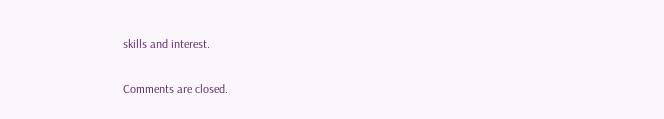skills and interest.

Comments are closed.